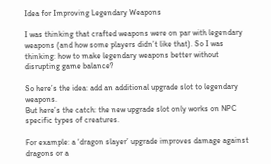Idea for Improving Legendary Weapons

I was thinking that crafted weapons were on par with legendary weapons (and how some players didn’t like that). So I was thinking: how to make legendary weapons better without disrupting game balance?

So here’s the idea: add an additional upgrade slot to legendary weapons.
But here’s the catch: the new upgrade slot only works on NPC specific types of creatures.

For example: a ‘dragon slayer’ upgrade improves damage against dragons or a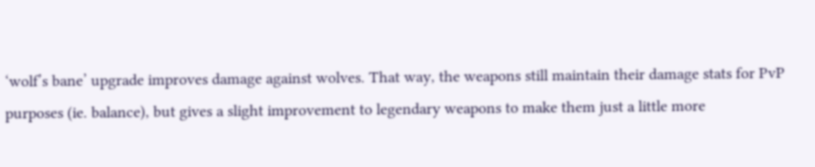‘wolf’s bane’ upgrade improves damage against wolves. That way, the weapons still maintain their damage stats for PvP purposes (ie. balance), but gives a slight improvement to legendary weapons to make them just a little more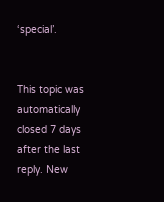‘special’.


This topic was automatically closed 7 days after the last reply. New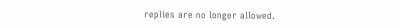replies are no longer allowed.